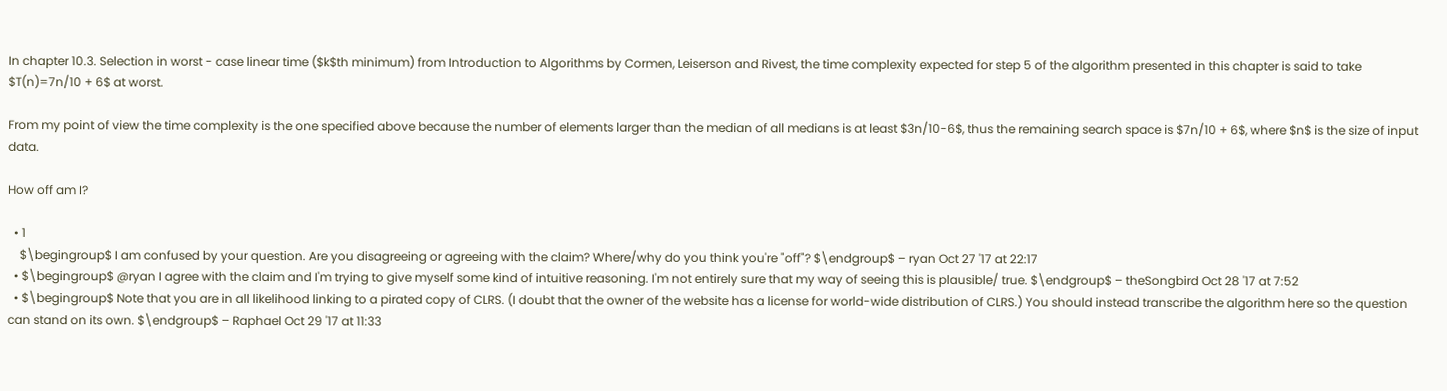In chapter 10.3. Selection in worst - case linear time ($k$th minimum) from Introduction to Algorithms by Cormen, Leiserson and Rivest, the time complexity expected for step 5 of the algorithm presented in this chapter is said to take $T(n)=7n/10 + 6$ at worst.

From my point of view the time complexity is the one specified above because the number of elements larger than the median of all medians is at least $3n/10-6$, thus the remaining search space is $7n/10 + 6$, where $n$ is the size of input data.

How off am I?

  • 1
    $\begingroup$ I am confused by your question. Are you disagreeing or agreeing with the claim? Where/why do you think you're "off"? $\endgroup$ – ryan Oct 27 '17 at 22:17
  • $\begingroup$ @ryan I agree with the claim and I'm trying to give myself some kind of intuitive reasoning. I'm not entirely sure that my way of seeing this is plausible/ true. $\endgroup$ – theSongbird Oct 28 '17 at 7:52
  • $\begingroup$ Note that you are in all likelihood linking to a pirated copy of CLRS. (I doubt that the owner of the website has a license for world-wide distribution of CLRS.) You should instead transcribe the algorithm here so the question can stand on its own. $\endgroup$ – Raphael Oct 29 '17 at 11:33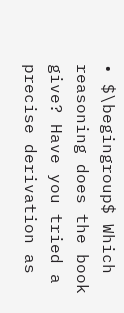• $\begingroup$ Which reasoning does the book give? Have you tried a precise derivation as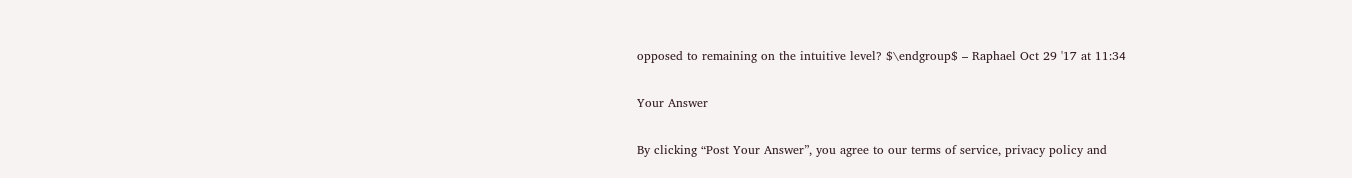opposed to remaining on the intuitive level? $\endgroup$ – Raphael Oct 29 '17 at 11:34

Your Answer

By clicking “Post Your Answer”, you agree to our terms of service, privacy policy and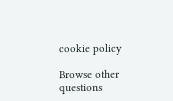cookie policy

Browse other questions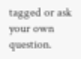tagged or ask your own question.